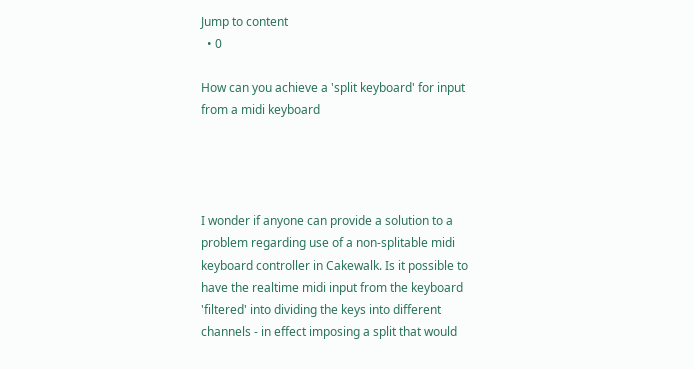Jump to content
  • 0

How can you achieve a 'split keyboard' for input from a midi keyboard




I wonder if anyone can provide a solution to a problem regarding use of a non-splitable midi keyboard controller in Cakewalk. Is it possible to have the realtime midi input from the keyboard 'filtered' into dividing the keys into different channels - in effect imposing a split that would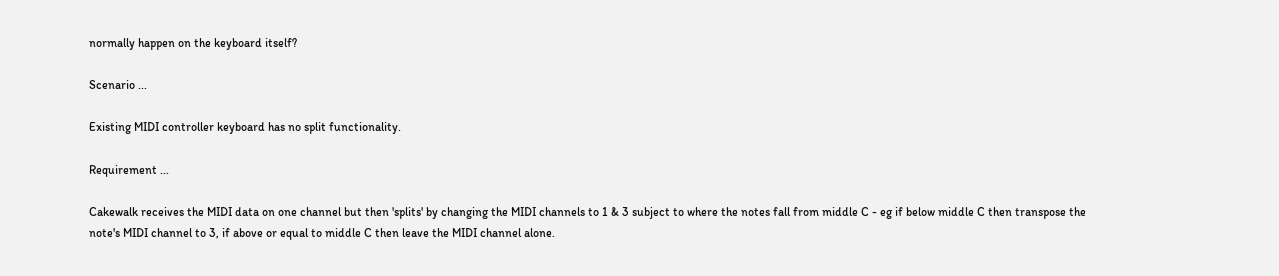normally happen on the keyboard itself?

Scenario ...

Existing MIDI controller keyboard has no split functionality.

Requirement ...

Cakewalk receives the MIDI data on one channel but then 'splits' by changing the MIDI channels to 1 & 3 subject to where the notes fall from middle C - eg if below middle C then transpose the note's MIDI channel to 3, if above or equal to middle C then leave the MIDI channel alone.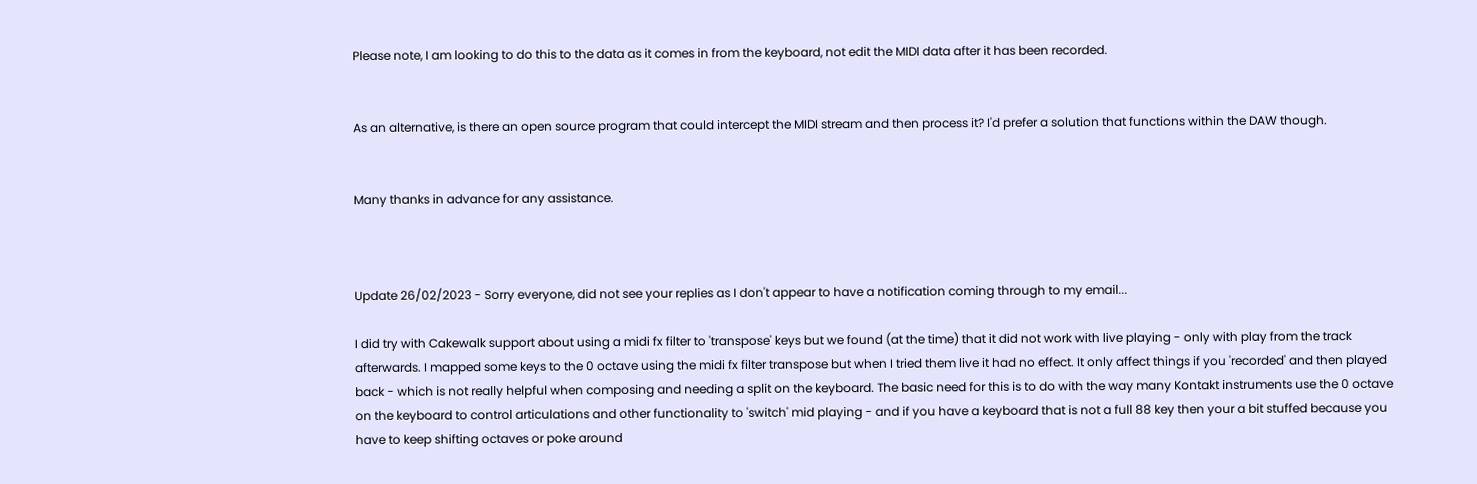Please note, I am looking to do this to the data as it comes in from the keyboard, not edit the MIDI data after it has been recorded.


As an alternative, is there an open source program that could intercept the MIDI stream and then process it? I'd prefer a solution that functions within the DAW though.


Many thanks in advance for any assistance.



Update 26/02/2023 - Sorry everyone, did not see your replies as I don't appear to have a notification coming through to my email...

I did try with Cakewalk support about using a midi fx filter to 'transpose' keys but we found (at the time) that it did not work with live playing - only with play from the track afterwards. I mapped some keys to the 0 octave using the midi fx filter transpose but when I tried them live it had no effect. It only affect things if you 'recorded' and then played back - which is not really helpful when composing and needing a split on the keyboard. The basic need for this is to do with the way many Kontakt instruments use the 0 octave on the keyboard to control articulations and other functionality to 'switch' mid playing - and if you have a keyboard that is not a full 88 key then your a bit stuffed because you have to keep shifting octaves or poke around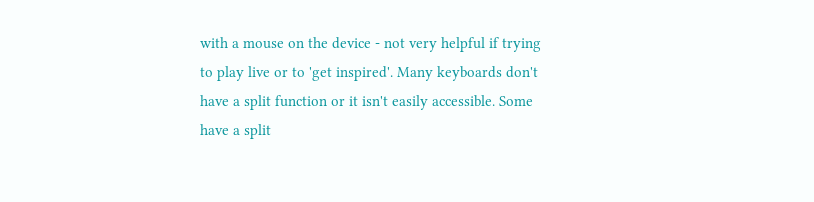with a mouse on the device - not very helpful if trying to play live or to 'get inspired'. Many keyboards don't have a split function or it isn't easily accessible. Some have a split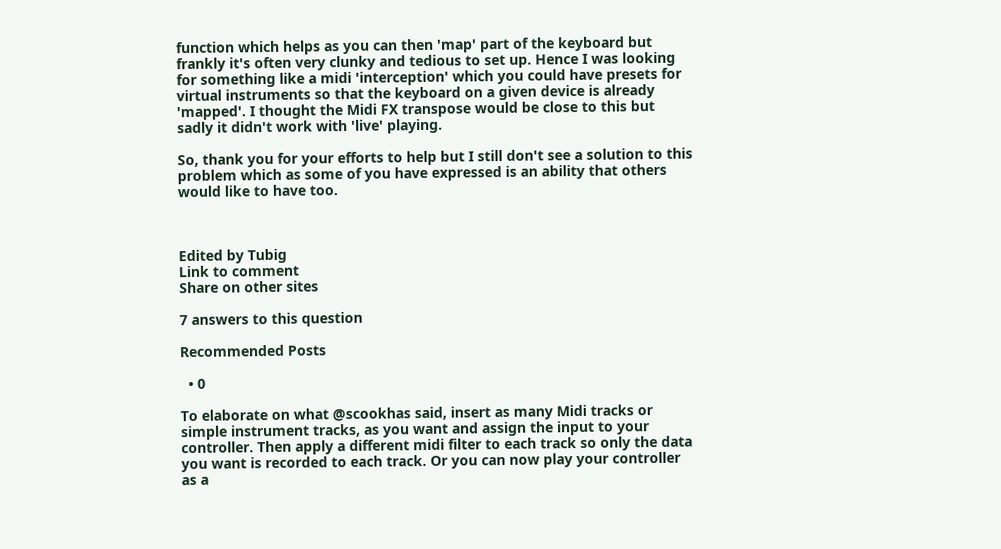function which helps as you can then 'map' part of the keyboard but frankly it's often very clunky and tedious to set up. Hence I was looking for something like a midi 'interception' which you could have presets for virtual instruments so that the keyboard on a given device is already 'mapped'. I thought the Midi FX transpose would be close to this but sadly it didn't work with 'live' playing.

So, thank you for your efforts to help but I still don't see a solution to this problem which as some of you have expressed is an ability that others would like to have too.



Edited by Tubig
Link to comment
Share on other sites

7 answers to this question

Recommended Posts

  • 0

To elaborate on what @scookhas said, insert as many Midi tracks or  simple instrument tracks, as you want and assign the input to your controller. Then apply a different midi filter to each track so only the data you want is recorded to each track. Or you can now play your controller as a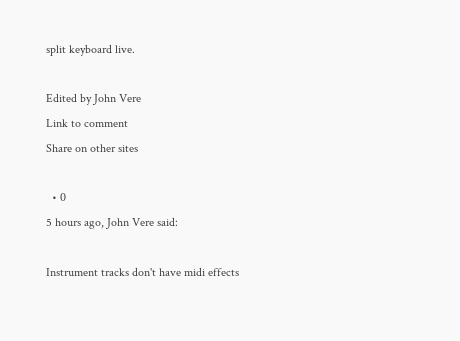split keyboard live.

Edited by John Vere
Link to comment
Share on other sites

  • 0
5 hours ago, John Vere said:

Instrument tracks don't have midi effects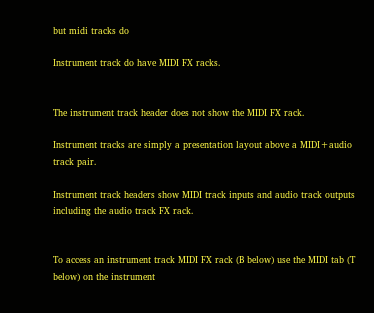but midi tracks do

Instrument track do have MIDI FX racks.


The instrument track header does not show the MIDI FX rack.

Instrument tracks are simply a presentation layout above a MIDI+audio track pair.

Instrument track headers show MIDI track inputs and audio track outputs including the audio track FX rack.


To access an instrument track MIDI FX rack (B below) use the MIDI tab (T below) on the instrument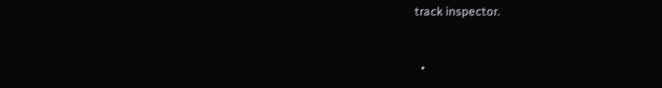track inspector.


  •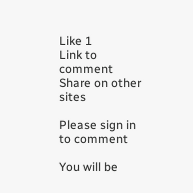Like 1
Link to comment
Share on other sites

Please sign in to comment

You will be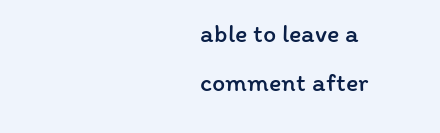able to leave a comment after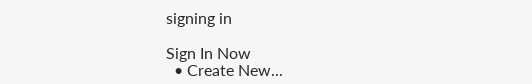signing in

Sign In Now
  • Create New...